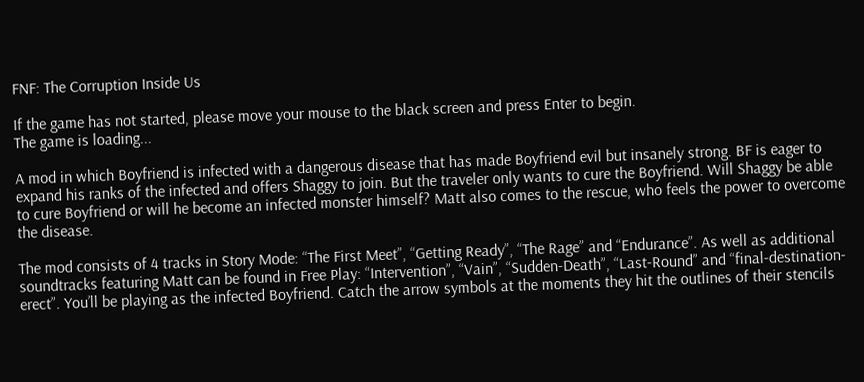FNF: The Corruption Inside Us

If the game has not started, please move your mouse to the black screen and press Enter to begin.
The game is loading...

A mod in which Boyfriend is infected with a dangerous disease that has made Boyfriend evil but insanely strong. BF is eager to expand his ranks of the infected and offers Shaggy to join. But the traveler only wants to cure the Boyfriend. Will Shaggy be able to cure Boyfriend or will he become an infected monster himself? Matt also comes to the rescue, who feels the power to overcome the disease.

The mod consists of 4 tracks in Story Mode: “The First Meet”, “Getting Ready”, “The Rage” and “Endurance”. As well as additional soundtracks featuring Matt can be found in Free Play: “Intervention”, “Vain”, “Sudden-Death”, “Last-Round” and “final-destination-erect”. You’ll be playing as the infected Boyfriend. Catch the arrow symbols at the moments they hit the outlines of their stencils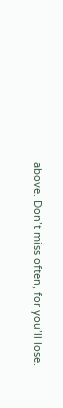above. Don’t miss often, for you’ll lose.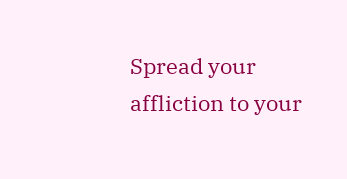Spread your affliction to your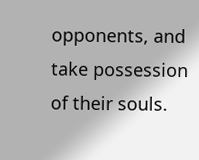opponents, and take possession of their souls.